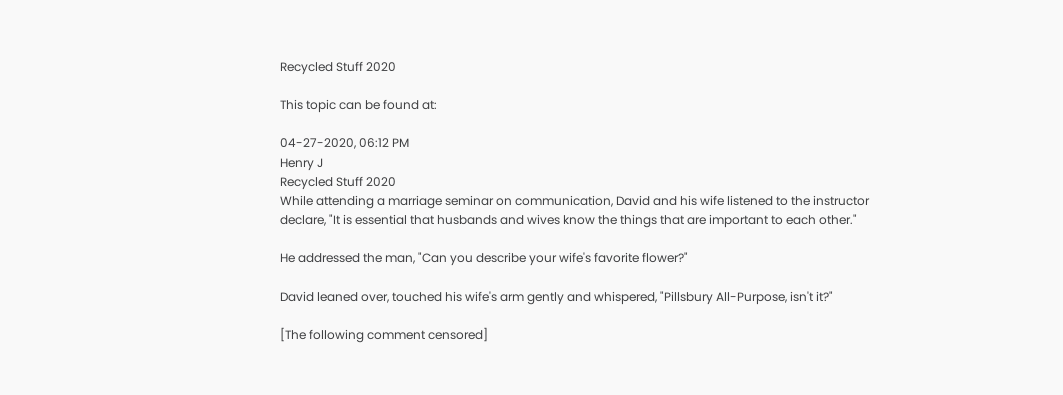Recycled Stuff 2020

This topic can be found at:

04-27-2020, 06:12 PM
Henry J
Recycled Stuff 2020
While attending a marriage seminar on communication, David and his wife listened to the instructor declare, "It is essential that husbands and wives know the things that are important to each other."

He addressed the man, "Can you describe your wife's favorite flower?"

David leaned over, touched his wife's arm gently and whispered, "Pillsbury All-Purpose, isn't it?"

[The following comment censored]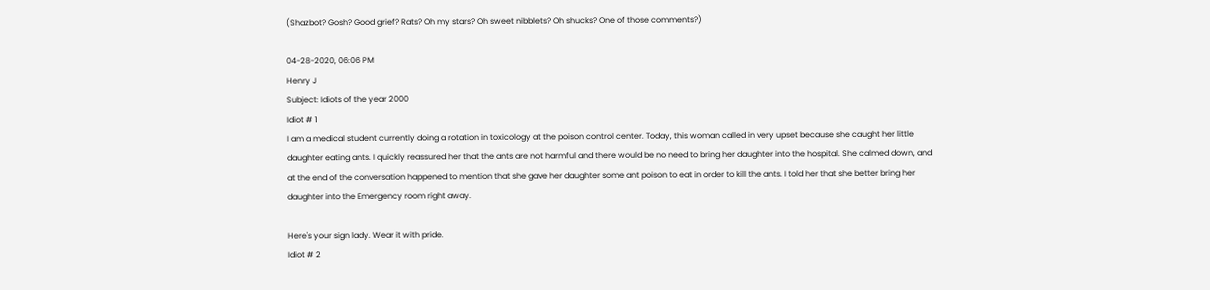(Shazbot? Gosh? Good grief? Rats? Oh my stars? Oh sweet nibblets? Oh shucks? One of those comments?)

04-28-2020, 06:06 PM
Henry J
Subject: Idiots of the year 2000
Idiot # 1
I am a medical student currently doing a rotation in toxicology at the poison control center. Today, this woman called in very upset because she caught her little daughter eating ants. I quickly reassured her that the ants are not harmful and there would be no need to bring her daughter into the hospital. She calmed down, and at the end of the conversation happened to mention that she gave her daughter some ant poison to eat in order to kill the ants. I told her that she better bring her daughter into the Emergency room right away.

Here's your sign lady. Wear it with pride.
Idiot # 2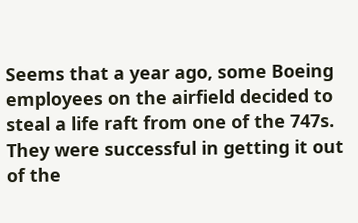Seems that a year ago, some Boeing employees on the airfield decided to steal a life raft from one of the 747s. They were successful in getting it out of the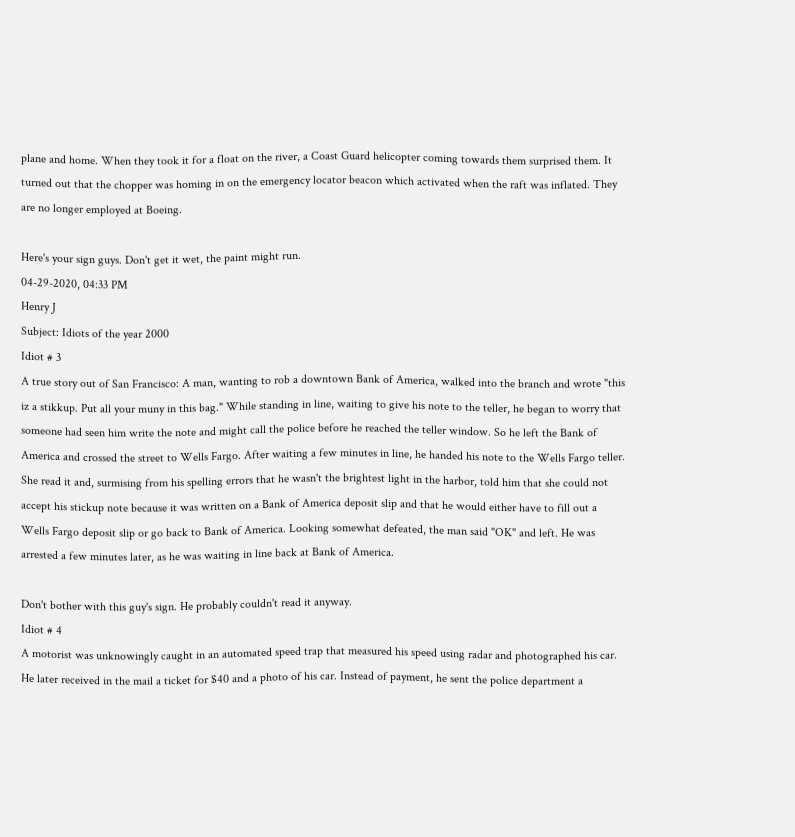plane and home. When they took it for a float on the river, a Coast Guard helicopter coming towards them surprised them. It turned out that the chopper was homing in on the emergency locator beacon which activated when the raft was inflated. They are no longer employed at Boeing.

Here's your sign guys. Don't get it wet, the paint might run.
04-29-2020, 04:33 PM
Henry J
Subject: Idiots of the year 2000
Idiot # 3
A true story out of San Francisco: A man, wanting to rob a downtown Bank of America, walked into the branch and wrote "this iz a stikkup. Put all your muny in this bag." While standing in line, waiting to give his note to the teller, he began to worry that someone had seen him write the note and might call the police before he reached the teller window. So he left the Bank of America and crossed the street to Wells Fargo. After waiting a few minutes in line, he handed his note to the Wells Fargo teller. She read it and, surmising from his spelling errors that he wasn't the brightest light in the harbor, told him that she could not accept his stickup note because it was written on a Bank of America deposit slip and that he would either have to fill out a Wells Fargo deposit slip or go back to Bank of America. Looking somewhat defeated, the man said "OK" and left. He was arrested a few minutes later, as he was waiting in line back at Bank of America.

Don't bother with this guy's sign. He probably couldn't read it anyway.
Idiot # 4
A motorist was unknowingly caught in an automated speed trap that measured his speed using radar and photographed his car. He later received in the mail a ticket for $40 and a photo of his car. Instead of payment, he sent the police department a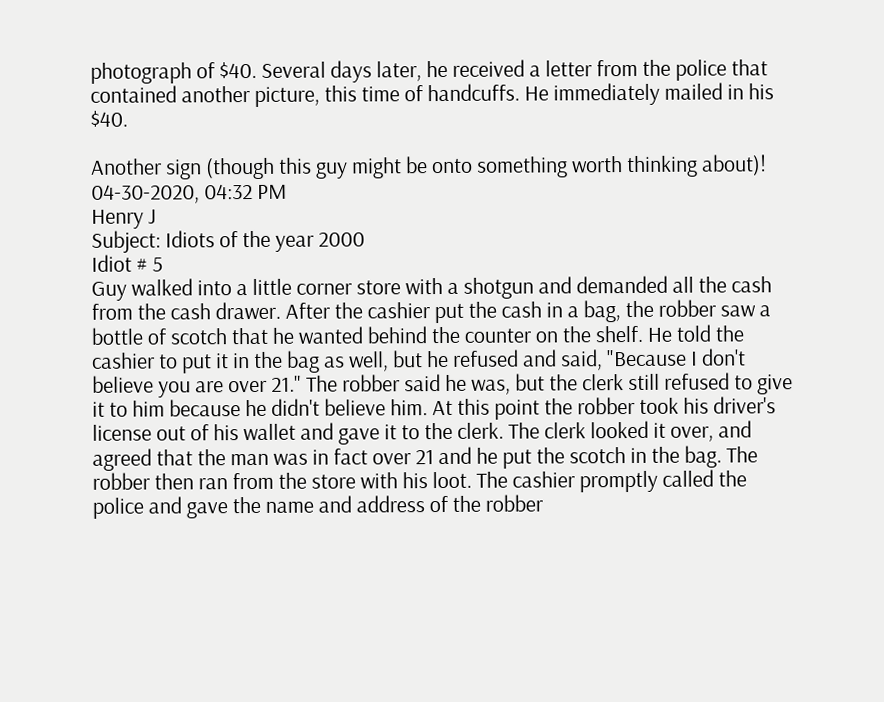photograph of $40. Several days later, he received a letter from the police that contained another picture, this time of handcuffs. He immediately mailed in his $40.

Another sign (though this guy might be onto something worth thinking about)!
04-30-2020, 04:32 PM
Henry J
Subject: Idiots of the year 2000
Idiot # 5
Guy walked into a little corner store with a shotgun and demanded all the cash from the cash drawer. After the cashier put the cash in a bag, the robber saw a bottle of scotch that he wanted behind the counter on the shelf. He told the cashier to put it in the bag as well, but he refused and said, "Because I don't believe you are over 21." The robber said he was, but the clerk still refused to give it to him because he didn't believe him. At this point the robber took his driver's license out of his wallet and gave it to the clerk. The clerk looked it over, and agreed that the man was in fact over 21 and he put the scotch in the bag. The robber then ran from the store with his loot. The cashier promptly called the police and gave the name and address of the robber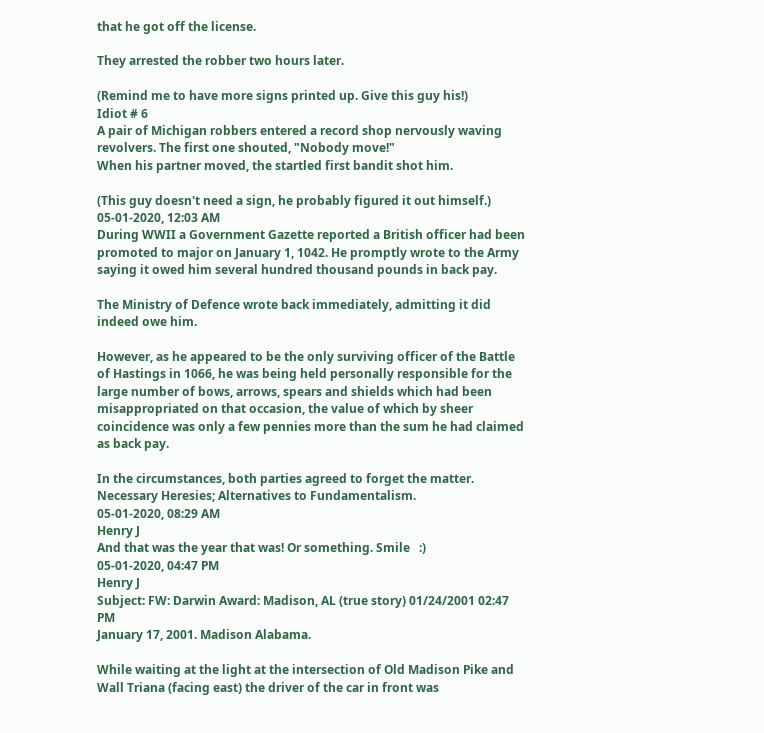that he got off the license.

They arrested the robber two hours later.

(Remind me to have more signs printed up. Give this guy his!)
Idiot # 6
A pair of Michigan robbers entered a record shop nervously waving revolvers. The first one shouted, "Nobody move!"
When his partner moved, the startled first bandit shot him.

(This guy doesn't need a sign, he probably figured it out himself.)
05-01-2020, 12:03 AM
During WWII a Government Gazette reported a British officer had been promoted to major on January 1, 1042. He promptly wrote to the Army saying it owed him several hundred thousand pounds in back pay.

The Ministry of Defence wrote back immediately, admitting it did indeed owe him.

However, as he appeared to be the only surviving officer of the Battle of Hastings in 1066, he was being held personally responsible for the large number of bows, arrows, spears and shields which had been misappropriated on that occasion, the value of which by sheer coincidence was only a few pennies more than the sum he had claimed as back pay.

In the circumstances, both parties agreed to forget the matter.
Necessary Heresies; Alternatives to Fundamentalism.
05-01-2020, 08:29 AM
Henry J
And that was the year that was! Or something. Smile   :)
05-01-2020, 04:47 PM
Henry J
Subject: FW: Darwin Award: Madison, AL (true story) 01/24/2001 02:47 PM
January 17, 2001. Madison Alabama.

While waiting at the light at the intersection of Old Madison Pike and Wall Triana (facing east) the driver of the car in front was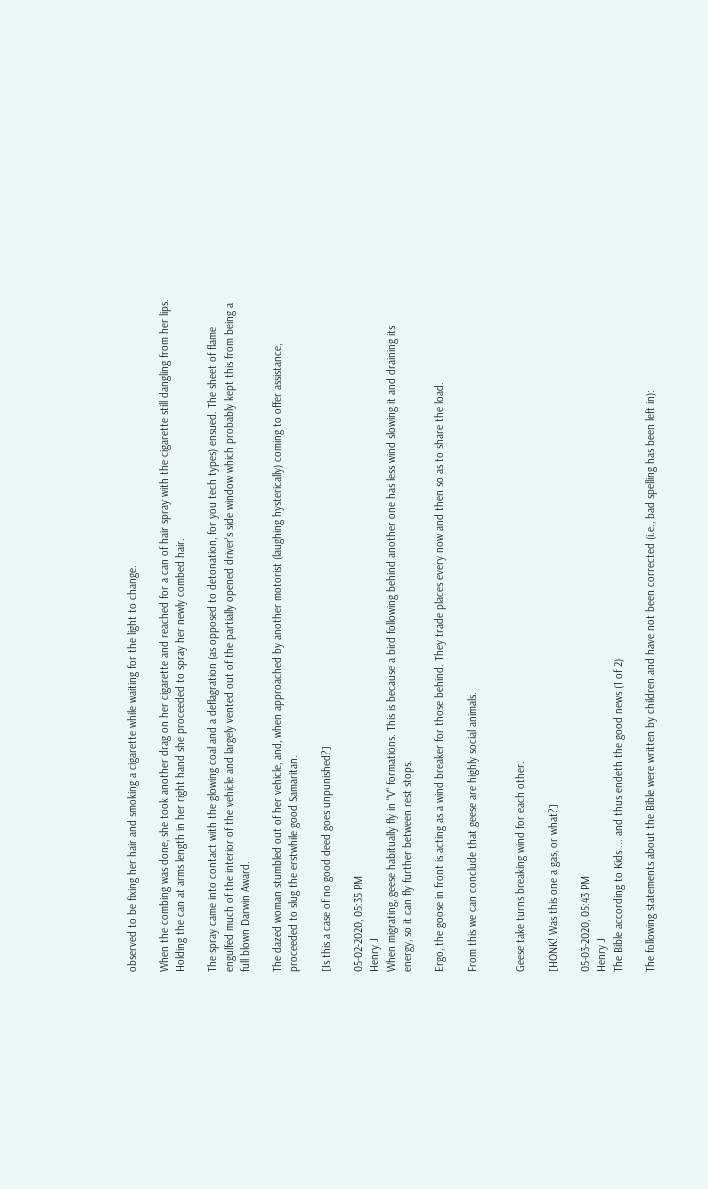observed to be fixing her hair and smoking a cigarette while waiting for the light to change.

When the combing was done, she took another drag on her cigarette and reached for a can of hair spray with the cigarette still dangling from her lips. Holding the can at arms length in her right hand she proceeded to spray her newly combed hair.

The spray came into contact with the glowing coal and a deflagration (as opposed to detonation, for you tech types) ensued. The sheet of flame engulfed much of the interior of the vehicle and largely vented out of the partially opened driver's side window which probably kept this from being a full blown Darwin Award.

The dazed woman stumbled out of her vehicle, and, when approached by another motorist (laughing hysterically) coming to offer assistance, proceeded to slug the erstwhile good Samaritan.

[Is this a case of no good deed goes unpunished?]

05-02-2020, 05:35 PM
Henry J
When migrating, geese habitually fly in "V" formations. This is because a bird following behind another one has less wind slowing it and draining its energy, so it can fly further between rest stops.

Ergo, the goose in front is acting as a wind breaker for those behind. They trade places every now and then so as to share the load.

From this we can conclude that geese are highly social animals.


Geese take turns breaking wind for each other.

[HONK! Was this one a gas, or what?]

05-03-2020, 05:43 PM
Henry J
The Bible according to Kids ... and thus endeth the good news (1 of 2)

The following statements about the Bible were written by children and have not been corrected (i.e., bad spelling has been left in):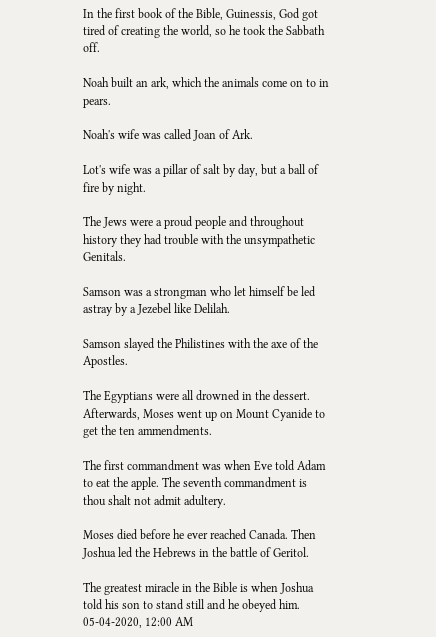In the first book of the Bible, Guinessis, God got tired of creating the world, so he took the Sabbath off.

Noah built an ark, which the animals come on to in pears.

Noah's wife was called Joan of Ark.

Lot's wife was a pillar of salt by day, but a ball of fire by night.

The Jews were a proud people and throughout history they had trouble with the unsympathetic Genitals.

Samson was a strongman who let himself be led astray by a Jezebel like Delilah.

Samson slayed the Philistines with the axe of the Apostles.

The Egyptians were all drowned in the dessert. Afterwards, Moses went up on Mount Cyanide to get the ten ammendments.

The first commandment was when Eve told Adam to eat the apple. The seventh commandment is thou shalt not admit adultery.

Moses died before he ever reached Canada. Then Joshua led the Hebrews in the battle of Geritol.

The greatest miracle in the Bible is when Joshua told his son to stand still and he obeyed him.
05-04-2020, 12:00 AM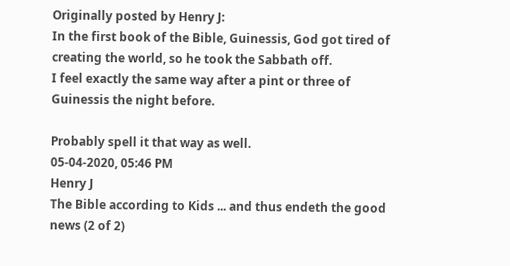Originally posted by Henry J:
In the first book of the Bible, Guinessis, God got tired of creating the world, so he took the Sabbath off.
I feel exactly the same way after a pint or three of Guinessis the night before.

Probably spell it that way as well.
05-04-2020, 05:46 PM
Henry J
The Bible according to Kids ... and thus endeth the good news (2 of 2)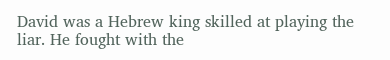David was a Hebrew king skilled at playing the liar. He fought with the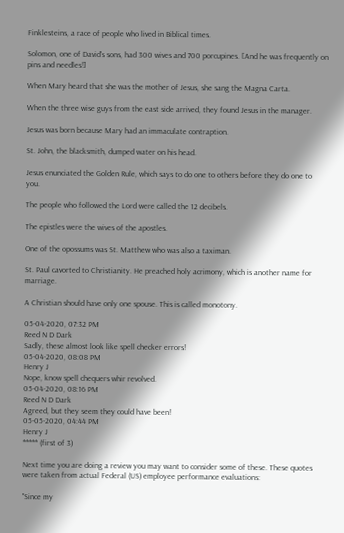Finklesteins, a race of people who lived in Biblical times.

Solomon, one of David's sons, had 300 wives and 700 porcupines. [And he was frequently on pins and needles!]

When Mary heard that she was the mother of Jesus, she sang the Magna Carta.

When the three wise guys from the east side arrived, they found Jesus in the manager.

Jesus was born because Mary had an immaculate contraption.

St. John, the blacksmith, dumped water on his head.

Jesus enunciated the Golden Rule, which says to do one to others before they do one to you.

The people who followed the Lord were called the 12 decibels.

The epistles were the wives of the apostles.

One of the opossums was St. Matthew who was also a taximan.

St. Paul cavorted to Christianity. He preached holy acrimony, which is another name for marriage.

A Christian should have only one spouse. This is called monotony.

05-04-2020, 07:32 PM
Reed N D Dark
Sadly, these almost look like spell checker errors!
05-04-2020, 08:08 PM
Henry J
Nope, know spell chequers whir revolved.
05-04-2020, 08:16 PM
Reed N D Dark
Agreed, but they seem they could have been!
05-05-2020, 04:44 PM
Henry J
***** (first of 3)

Next time you are doing a review you may want to consider some of these. These quotes were taken from actual Federal (US) employee performance evaluations:

"Since my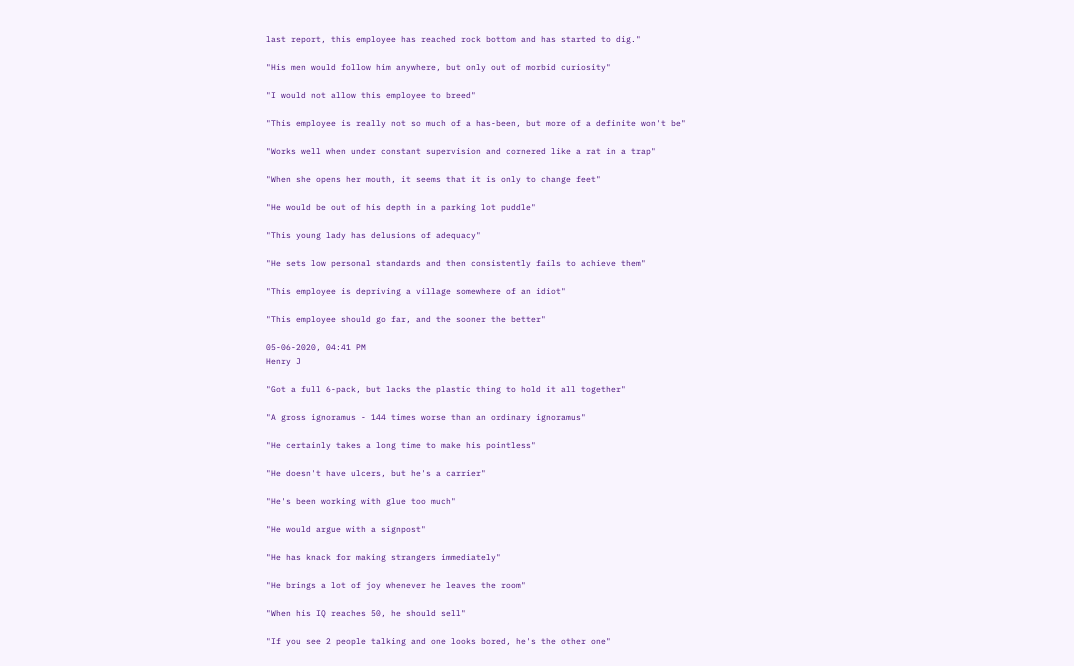last report, this employee has reached rock bottom and has started to dig."

"His men would follow him anywhere, but only out of morbid curiosity"

"I would not allow this employee to breed"

"This employee is really not so much of a has-been, but more of a definite won't be"

"Works well when under constant supervision and cornered like a rat in a trap"

"When she opens her mouth, it seems that it is only to change feet"

"He would be out of his depth in a parking lot puddle"

"This young lady has delusions of adequacy"

"He sets low personal standards and then consistently fails to achieve them"

"This employee is depriving a village somewhere of an idiot"

"This employee should go far, and the sooner the better"

05-06-2020, 04:41 PM
Henry J

"Got a full 6-pack, but lacks the plastic thing to hold it all together"

"A gross ignoramus - 144 times worse than an ordinary ignoramus"

"He certainly takes a long time to make his pointless"

"He doesn't have ulcers, but he's a carrier"

"He's been working with glue too much"

"He would argue with a signpost"

"He has knack for making strangers immediately"

"He brings a lot of joy whenever he leaves the room"

"When his IQ reaches 50, he should sell"

"If you see 2 people talking and one looks bored, he's the other one"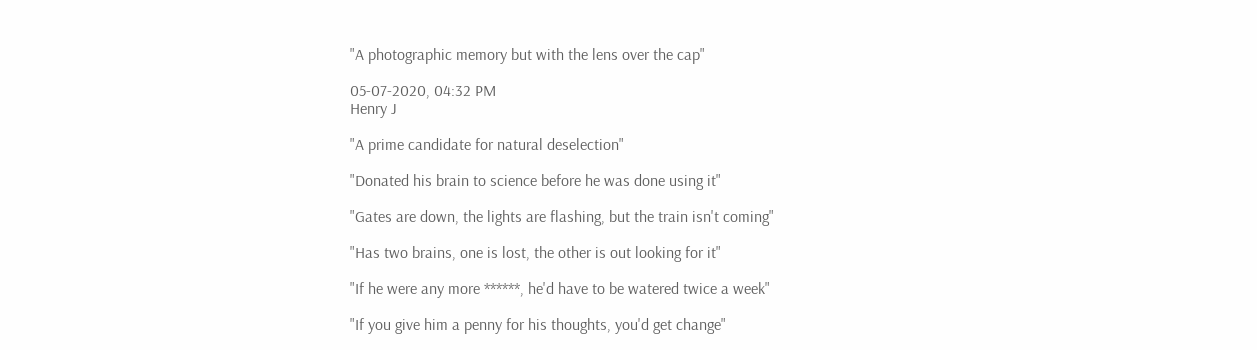"A photographic memory but with the lens over the cap"

05-07-2020, 04:32 PM
Henry J

"A prime candidate for natural deselection"

"Donated his brain to science before he was done using it"

"Gates are down, the lights are flashing, but the train isn't coming"

"Has two brains, one is lost, the other is out looking for it"

"If he were any more ******, he'd have to be watered twice a week"

"If you give him a penny for his thoughts, you'd get change"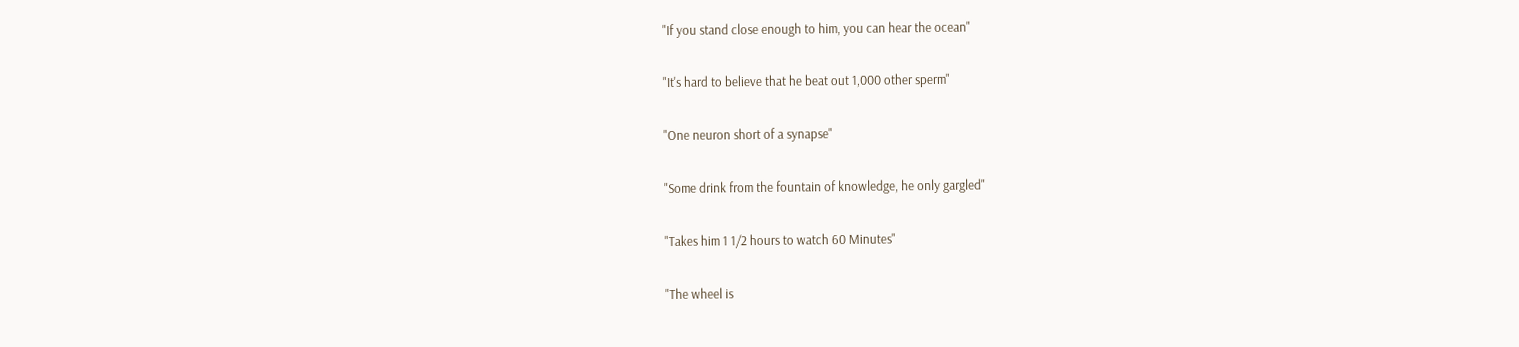"If you stand close enough to him, you can hear the ocean"

"It's hard to believe that he beat out 1,000 other sperm"

"One neuron short of a synapse"

"Some drink from the fountain of knowledge, he only gargled"

"Takes him 1 1/2 hours to watch 60 Minutes"

"The wheel is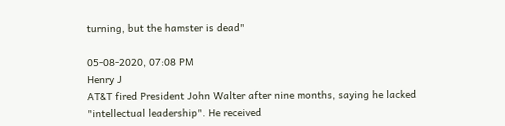turning, but the hamster is dead"

05-08-2020, 07:08 PM
Henry J
AT&T fired President John Walter after nine months, saying he lacked "intellectual leadership". He received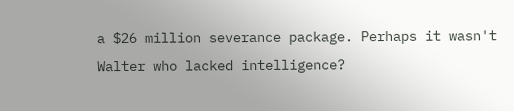a $26 million severance package. Perhaps it wasn't Walter who lacked intelligence?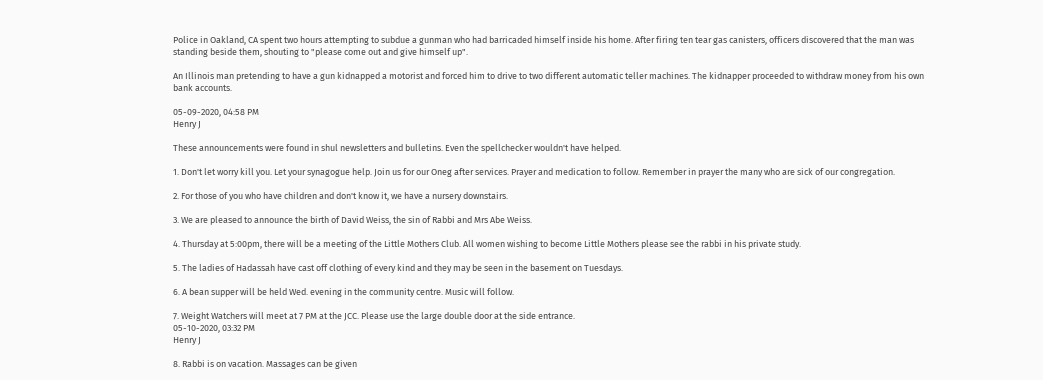Police in Oakland, CA spent two hours attempting to subdue a gunman who had barricaded himself inside his home. After firing ten tear gas canisters, officers discovered that the man was standing beside them, shouting to "please come out and give himself up".

An Illinois man pretending to have a gun kidnapped a motorist and forced him to drive to two different automatic teller machines. The kidnapper proceeded to withdraw money from his own bank accounts.

05-09-2020, 04:58 PM
Henry J

These announcements were found in shul newsletters and bulletins. Even the spellchecker wouldn't have helped.

1. Don't let worry kill you. Let your synagogue help. Join us for our Oneg after services. Prayer and medication to follow. Remember in prayer the many who are sick of our congregation.

2. For those of you who have children and don't know it, we have a nursery downstairs.

3. We are pleased to announce the birth of David Weiss, the sin of Rabbi and Mrs Abe Weiss.

4. Thursday at 5:00pm, there will be a meeting of the Little Mothers Club. All women wishing to become Little Mothers please see the rabbi in his private study.

5. The ladies of Hadassah have cast off clothing of every kind and they may be seen in the basement on Tuesdays.

6. A bean supper will be held Wed. evening in the community centre. Music will follow.

7. Weight Watchers will meet at 7 PM at the JCC. Please use the large double door at the side entrance.
05-10-2020, 03:32 PM
Henry J

8. Rabbi is on vacation. Massages can be given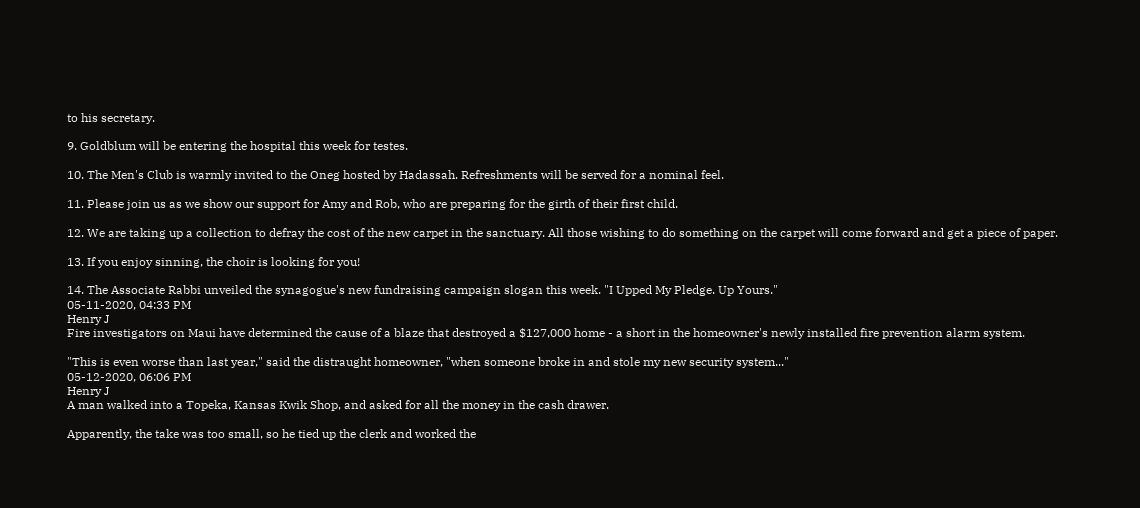to his secretary.

9. Goldblum will be entering the hospital this week for testes.

10. The Men's Club is warmly invited to the Oneg hosted by Hadassah. Refreshments will be served for a nominal feel.

11. Please join us as we show our support for Amy and Rob, who are preparing for the girth of their first child.

12. We are taking up a collection to defray the cost of the new carpet in the sanctuary. All those wishing to do something on the carpet will come forward and get a piece of paper.

13. If you enjoy sinning, the choir is looking for you!

14. The Associate Rabbi unveiled the synagogue's new fundraising campaign slogan this week. "I Upped My Pledge. Up Yours."
05-11-2020, 04:33 PM
Henry J
Fire investigators on Maui have determined the cause of a blaze that destroyed a $127,000 home - a short in the homeowner's newly installed fire prevention alarm system.

"This is even worse than last year," said the distraught homeowner, "when someone broke in and stole my new security system..."
05-12-2020, 06:06 PM
Henry J
A man walked into a Topeka, Kansas Kwik Shop, and asked for all the money in the cash drawer.

Apparently, the take was too small, so he tied up the clerk and worked the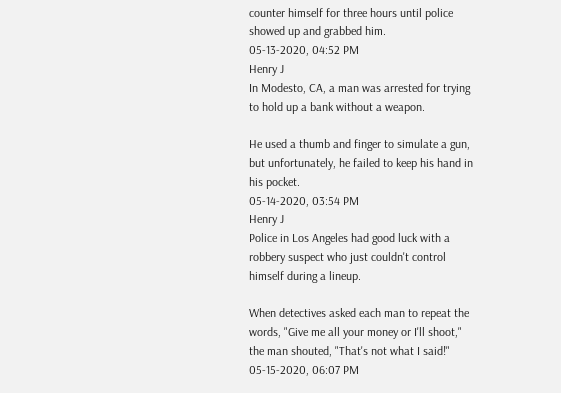counter himself for three hours until police showed up and grabbed him.
05-13-2020, 04:52 PM
Henry J
In Modesto, CA, a man was arrested for trying to hold up a bank without a weapon.

He used a thumb and finger to simulate a gun, but unfortunately, he failed to keep his hand in his pocket.
05-14-2020, 03:54 PM
Henry J
Police in Los Angeles had good luck with a robbery suspect who just couldn't control himself during a lineup.

When detectives asked each man to repeat the words, "Give me all your money or I'll shoot," the man shouted, "That's not what I said!"
05-15-2020, 06:07 PM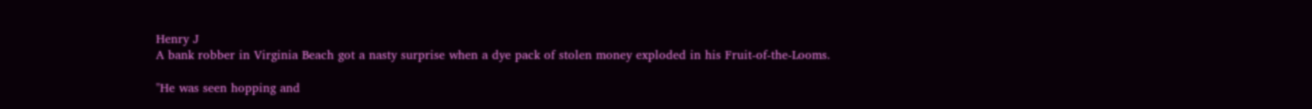Henry J
A bank robber in Virginia Beach got a nasty surprise when a dye pack of stolen money exploded in his Fruit-of-the-Looms.

"He was seen hopping and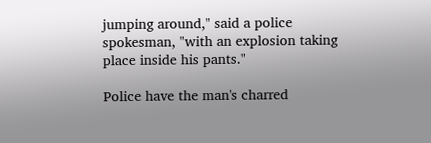jumping around," said a police spokesman, "with an explosion taking place inside his pants."

Police have the man's charred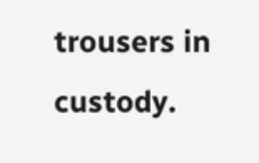trousers in custody.